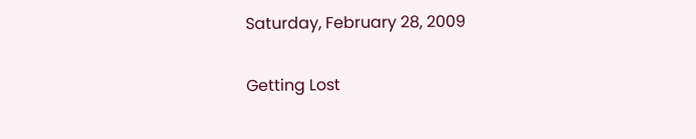Saturday, February 28, 2009

Getting Lost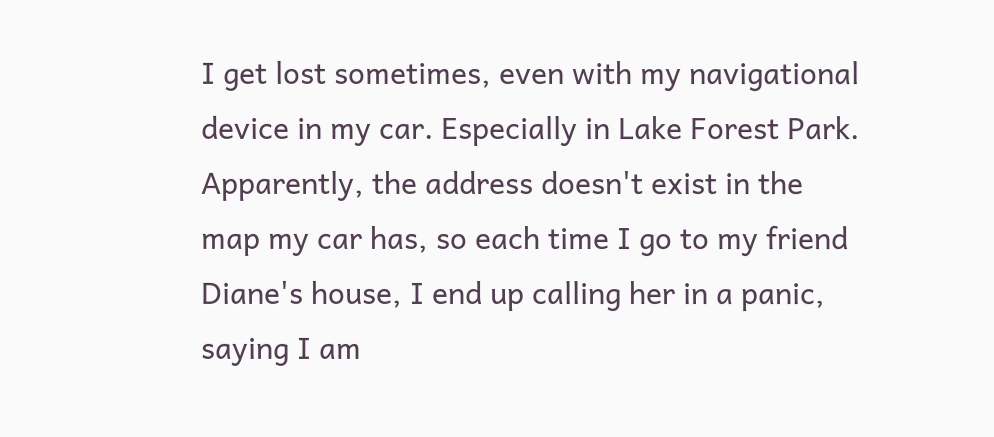I get lost sometimes, even with my navigational device in my car. Especially in Lake Forest Park. Apparently, the address doesn't exist in the map my car has, so each time I go to my friend Diane's house, I end up calling her in a panic, saying I am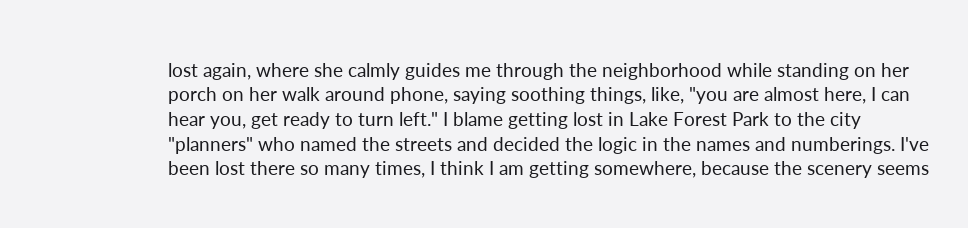lost again, where she calmly guides me through the neighborhood while standing on her porch on her walk around phone, saying soothing things, like, "you are almost here, I can hear you, get ready to turn left." I blame getting lost in Lake Forest Park to the city "planners" who named the streets and decided the logic in the names and numberings. I've been lost there so many times, I think I am getting somewhere, because the scenery seems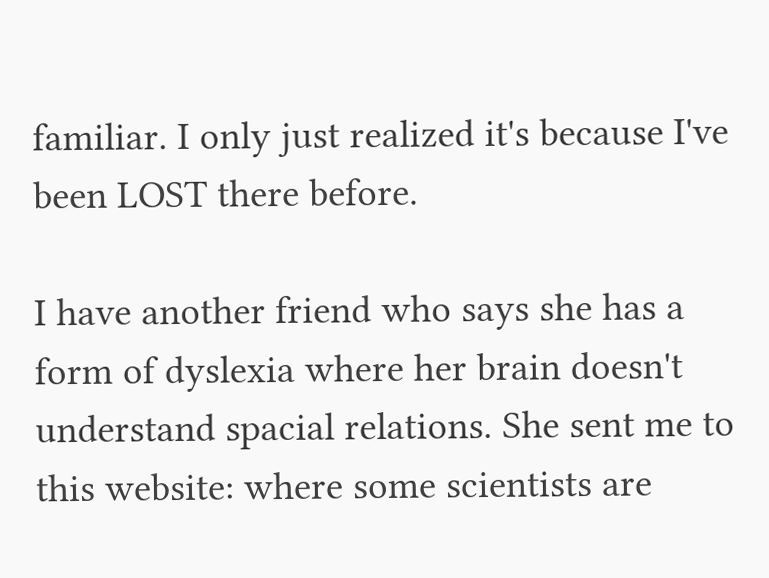familiar. I only just realized it's because I've been LOST there before.

I have another friend who says she has a form of dyslexia where her brain doesn't understand spacial relations. She sent me to this website: where some scientists are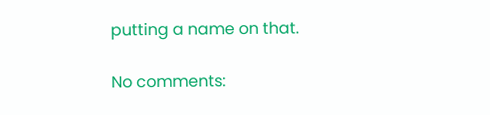putting a name on that.

No comments: